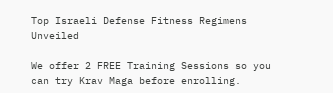Top Israeli Defense Fitness Regimens Unveiled

We offer 2 FREE Training Sessions so you can try Krav Maga before enrolling.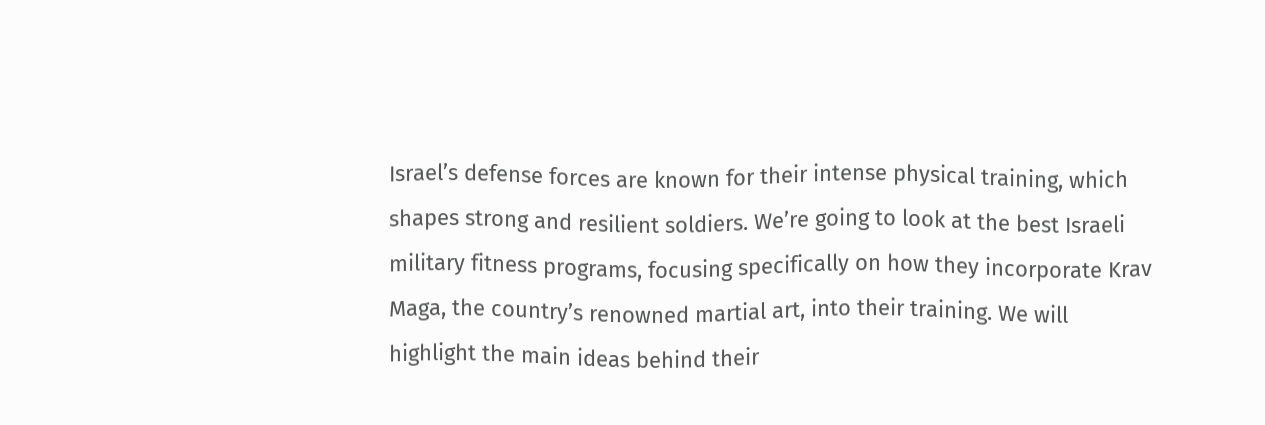Israel’s defense forces are known for their intense physical training, which shapes strong and resilient soldiers. We’re going to look at the best Israeli military fitness programs, focusing specifically on how they incorporate Krav Maga, the country’s renowned martial art, into their training. We will highlight the main ideas behind their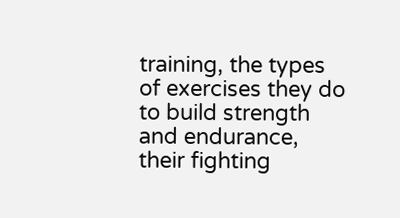training, the types of exercises they do to build strength and endurance, their fighting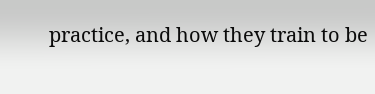practice, and how they train to be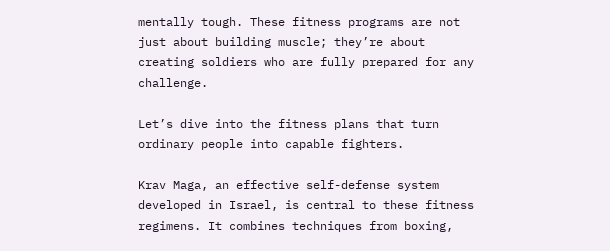mentally tough. These fitness programs are not just about building muscle; they’re about creating soldiers who are fully prepared for any challenge.

Let’s dive into the fitness plans that turn ordinary people into capable fighters.

Krav Maga, an effective self-defense system developed in Israel, is central to these fitness regimens. It combines techniques from boxing,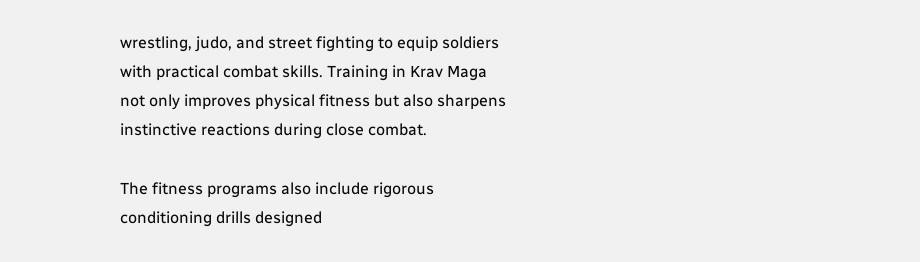wrestling, judo, and street fighting to equip soldiers with practical combat skills. Training in Krav Maga not only improves physical fitness but also sharpens instinctive reactions during close combat.

The fitness programs also include rigorous conditioning drills designed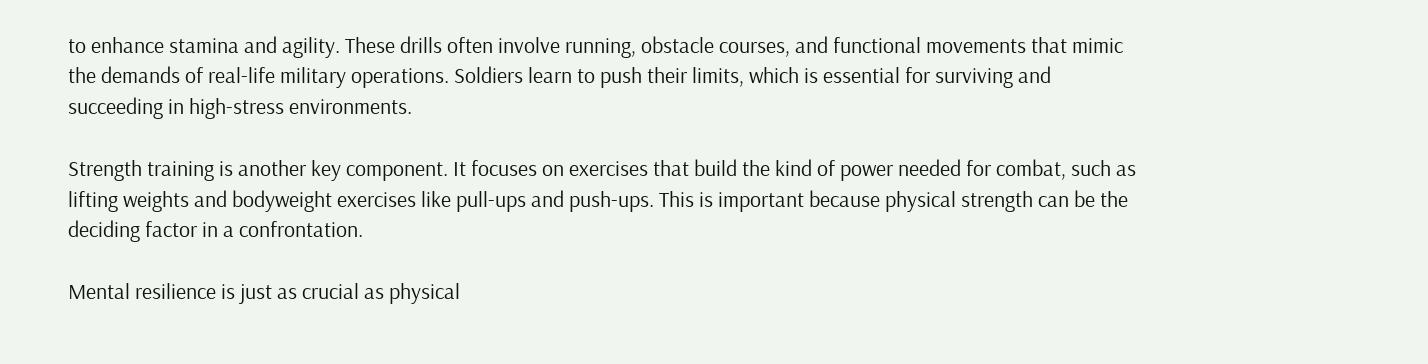to enhance stamina and agility. These drills often involve running, obstacle courses, and functional movements that mimic the demands of real-life military operations. Soldiers learn to push their limits, which is essential for surviving and succeeding in high-stress environments.

Strength training is another key component. It focuses on exercises that build the kind of power needed for combat, such as lifting weights and bodyweight exercises like pull-ups and push-ups. This is important because physical strength can be the deciding factor in a confrontation.

Mental resilience is just as crucial as physical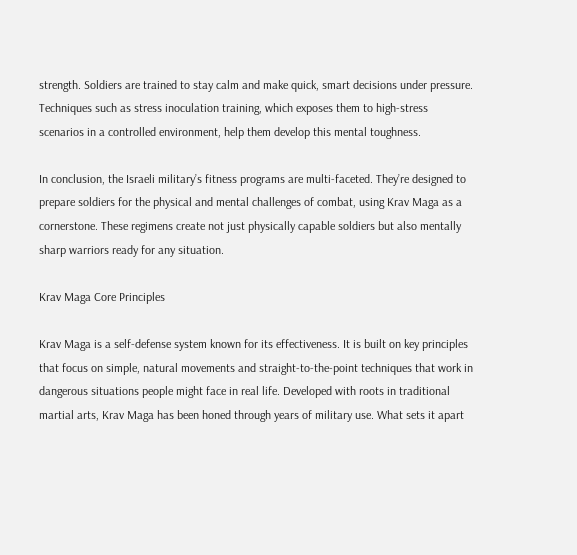strength. Soldiers are trained to stay calm and make quick, smart decisions under pressure. Techniques such as stress inoculation training, which exposes them to high-stress scenarios in a controlled environment, help them develop this mental toughness.

In conclusion, the Israeli military’s fitness programs are multi-faceted. They’re designed to prepare soldiers for the physical and mental challenges of combat, using Krav Maga as a cornerstone. These regimens create not just physically capable soldiers but also mentally sharp warriors ready for any situation.

Krav Maga Core Principles

Krav Maga is a self-defense system known for its effectiveness. It is built on key principles that focus on simple, natural movements and straight-to-the-point techniques that work in dangerous situations people might face in real life. Developed with roots in traditional martial arts, Krav Maga has been honed through years of military use. What sets it apart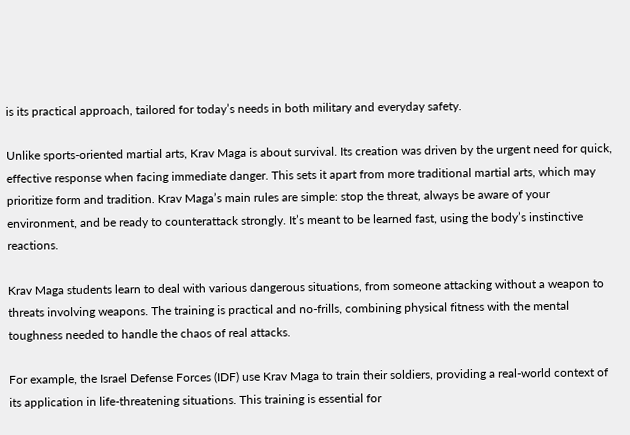is its practical approach, tailored for today’s needs in both military and everyday safety.

Unlike sports-oriented martial arts, Krav Maga is about survival. Its creation was driven by the urgent need for quick, effective response when facing immediate danger. This sets it apart from more traditional martial arts, which may prioritize form and tradition. Krav Maga’s main rules are simple: stop the threat, always be aware of your environment, and be ready to counterattack strongly. It’s meant to be learned fast, using the body’s instinctive reactions.

Krav Maga students learn to deal with various dangerous situations, from someone attacking without a weapon to threats involving weapons. The training is practical and no-frills, combining physical fitness with the mental toughness needed to handle the chaos of real attacks.

For example, the Israel Defense Forces (IDF) use Krav Maga to train their soldiers, providing a real-world context of its application in life-threatening situations. This training is essential for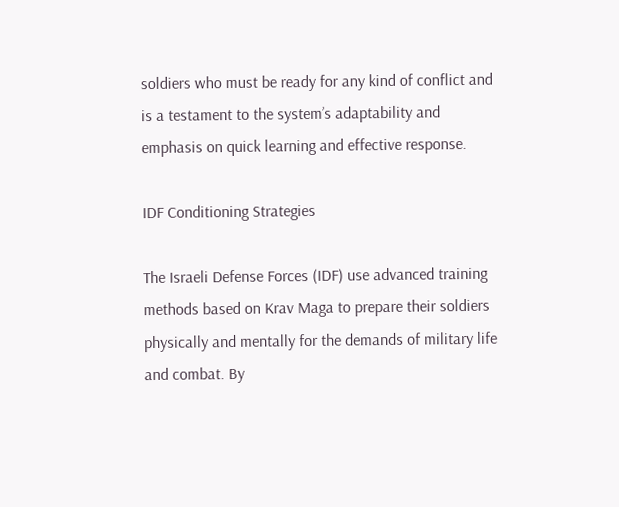soldiers who must be ready for any kind of conflict and is a testament to the system’s adaptability and emphasis on quick learning and effective response.

IDF Conditioning Strategies

The Israeli Defense Forces (IDF) use advanced training methods based on Krav Maga to prepare their soldiers physically and mentally for the demands of military life and combat. By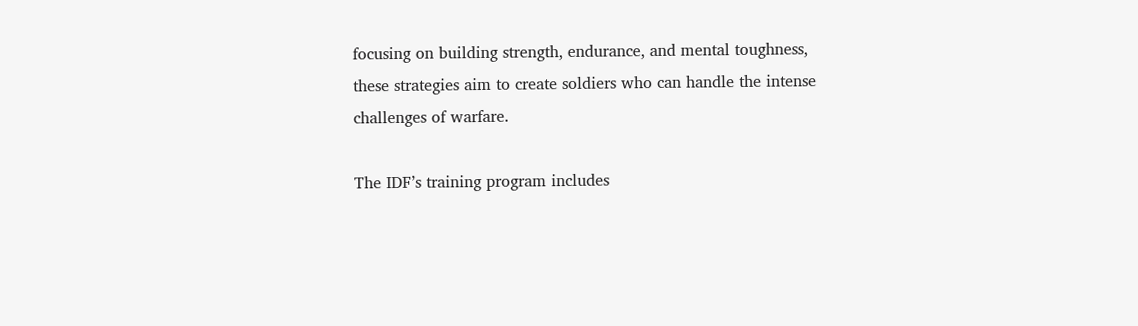focusing on building strength, endurance, and mental toughness, these strategies aim to create soldiers who can handle the intense challenges of warfare.

The IDF’s training program includes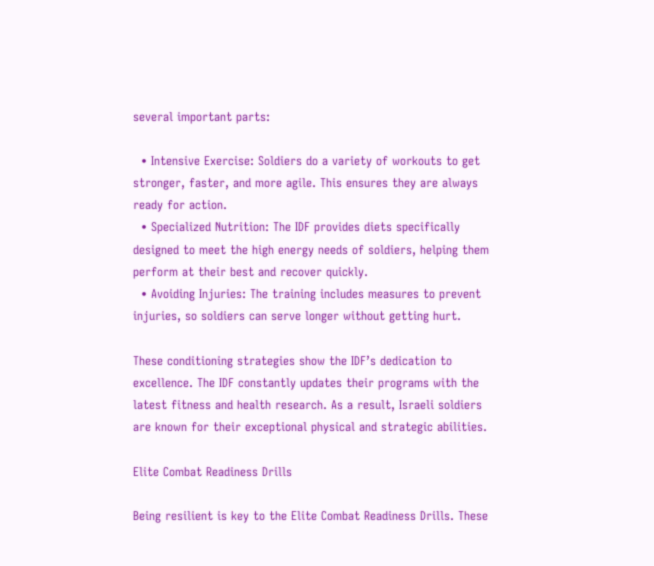several important parts:

  • Intensive Exercise: Soldiers do a variety of workouts to get stronger, faster, and more agile. This ensures they are always ready for action.
  • Specialized Nutrition: The IDF provides diets specifically designed to meet the high energy needs of soldiers, helping them perform at their best and recover quickly.
  • Avoiding Injuries: The training includes measures to prevent injuries, so soldiers can serve longer without getting hurt.

These conditioning strategies show the IDF’s dedication to excellence. The IDF constantly updates their programs with the latest fitness and health research. As a result, Israeli soldiers are known for their exceptional physical and strategic abilities.

Elite Combat Readiness Drills

Being resilient is key to the Elite Combat Readiness Drills. These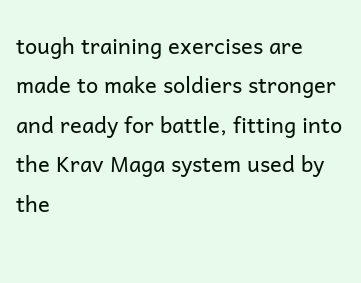tough training exercises are made to make soldiers stronger and ready for battle, fitting into the Krav Maga system used by the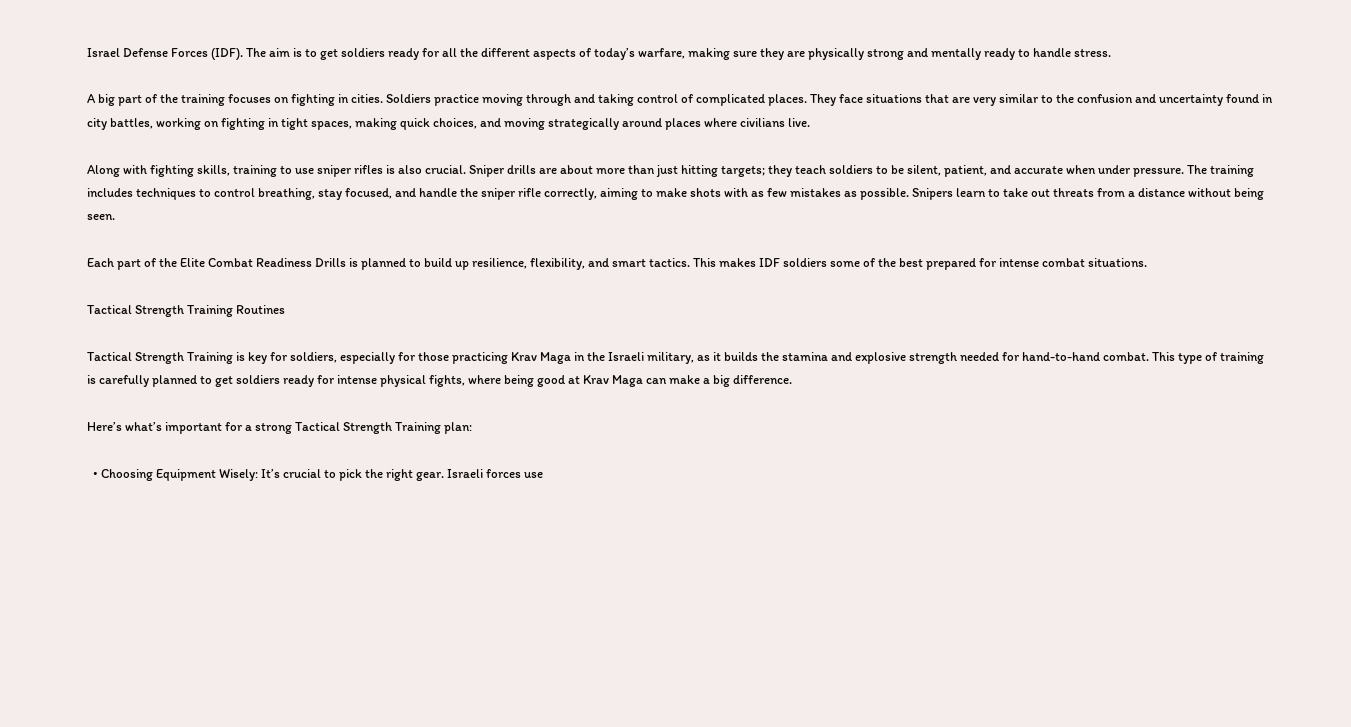Israel Defense Forces (IDF). The aim is to get soldiers ready for all the different aspects of today’s warfare, making sure they are physically strong and mentally ready to handle stress.

A big part of the training focuses on fighting in cities. Soldiers practice moving through and taking control of complicated places. They face situations that are very similar to the confusion and uncertainty found in city battles, working on fighting in tight spaces, making quick choices, and moving strategically around places where civilians live.

Along with fighting skills, training to use sniper rifles is also crucial. Sniper drills are about more than just hitting targets; they teach soldiers to be silent, patient, and accurate when under pressure. The training includes techniques to control breathing, stay focused, and handle the sniper rifle correctly, aiming to make shots with as few mistakes as possible. Snipers learn to take out threats from a distance without being seen.

Each part of the Elite Combat Readiness Drills is planned to build up resilience, flexibility, and smart tactics. This makes IDF soldiers some of the best prepared for intense combat situations.

Tactical Strength Training Routines

Tactical Strength Training is key for soldiers, especially for those practicing Krav Maga in the Israeli military, as it builds the stamina and explosive strength needed for hand-to-hand combat. This type of training is carefully planned to get soldiers ready for intense physical fights, where being good at Krav Maga can make a big difference.

Here’s what’s important for a strong Tactical Strength Training plan:

  • Choosing Equipment Wisely: It’s crucial to pick the right gear. Israeli forces use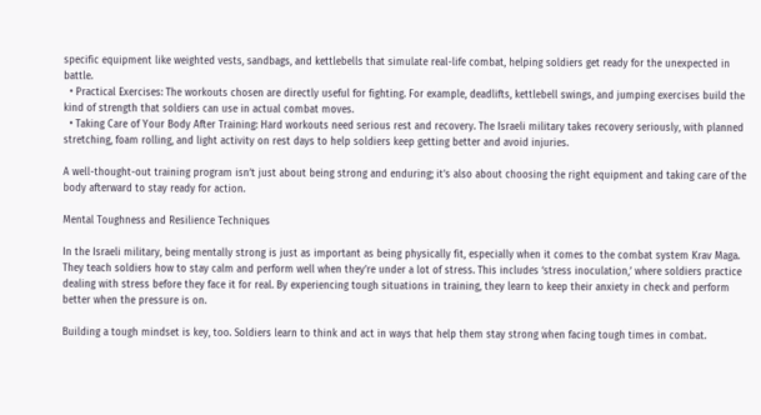specific equipment like weighted vests, sandbags, and kettlebells that simulate real-life combat, helping soldiers get ready for the unexpected in battle.
  • Practical Exercises: The workouts chosen are directly useful for fighting. For example, deadlifts, kettlebell swings, and jumping exercises build the kind of strength that soldiers can use in actual combat moves.
  • Taking Care of Your Body After Training: Hard workouts need serious rest and recovery. The Israeli military takes recovery seriously, with planned stretching, foam rolling, and light activity on rest days to help soldiers keep getting better and avoid injuries.

A well-thought-out training program isn’t just about being strong and enduring; it’s also about choosing the right equipment and taking care of the body afterward to stay ready for action.

Mental Toughness and Resilience Techniques

In the Israeli military, being mentally strong is just as important as being physically fit, especially when it comes to the combat system Krav Maga. They teach soldiers how to stay calm and perform well when they’re under a lot of stress. This includes ‘stress inoculation,’ where soldiers practice dealing with stress before they face it for real. By experiencing tough situations in training, they learn to keep their anxiety in check and perform better when the pressure is on.

Building a tough mindset is key, too. Soldiers learn to think and act in ways that help them stay strong when facing tough times in combat.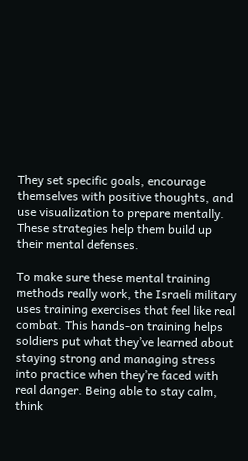They set specific goals, encourage themselves with positive thoughts, and use visualization to prepare mentally. These strategies help them build up their mental defenses.

To make sure these mental training methods really work, the Israeli military uses training exercises that feel like real combat. This hands-on training helps soldiers put what they’ve learned about staying strong and managing stress into practice when they’re faced with real danger. Being able to stay calm, think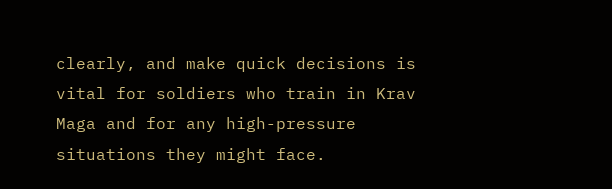clearly, and make quick decisions is vital for soldiers who train in Krav Maga and for any high-pressure situations they might face.